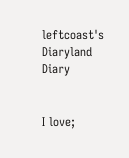leftcoast's Diaryland Diary


I love;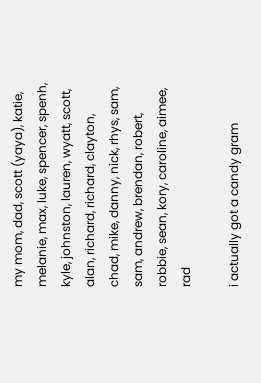my mom, dad, scott (yaya), katie, melanie, max, luke, spencer, spenh, kyle, johnston, lauren, wyatt, scott, alan, richard, richard, clayton, chad, mike, danny, nick, rhys, sam, sam, andrew, brendan, robert, robbie, sean, kory, caroline, aimee, rad

i actually got a candy gram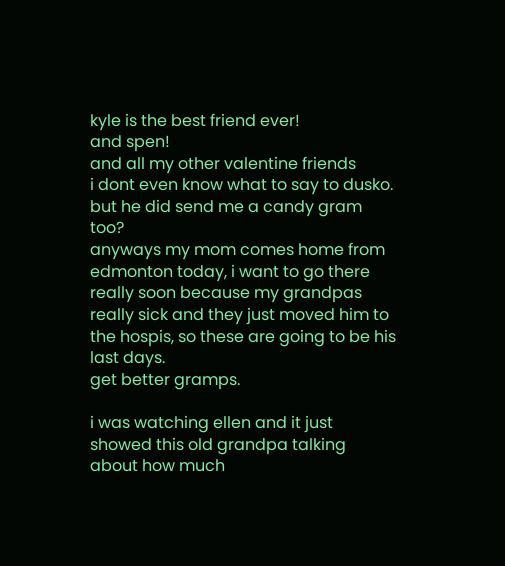kyle is the best friend ever!
and spen!
and all my other valentine friends
i dont even know what to say to dusko.
but he did send me a candy gram too?
anyways my mom comes home from edmonton today, i want to go there really soon because my grandpas really sick and they just moved him to the hospis, so these are going to be his last days.
get better gramps.

i was watching ellen and it just showed this old grandpa talking about how much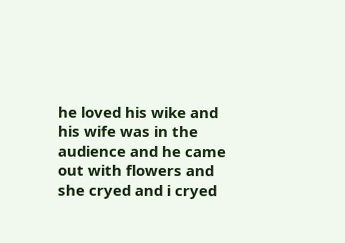he loved his wike and his wife was in the audience and he came out with flowers and she cryed and i cryed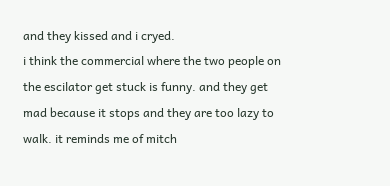and they kissed and i cryed.
i think the commercial where the two people on the escilator get stuck is funny. and they get mad because it stops and they are too lazy to walk. it reminds me of mitch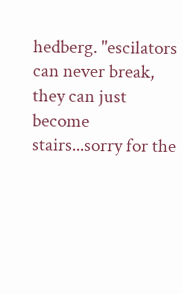hedberg. "escilators can never break, they can just become stairs...sorry for the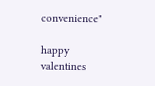convenience"

happy valentines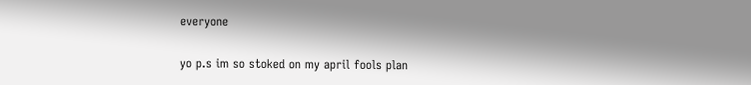everyone

yo p.s im so stoked on my april fools plan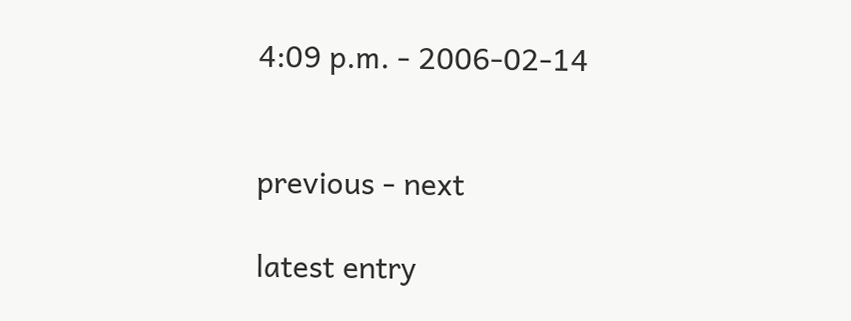4:09 p.m. - 2006-02-14


previous - next

latest entry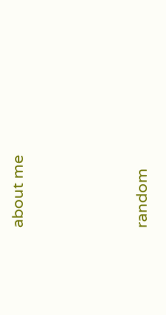about me





random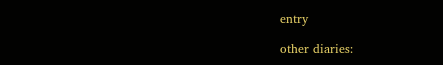entry

other diaries: